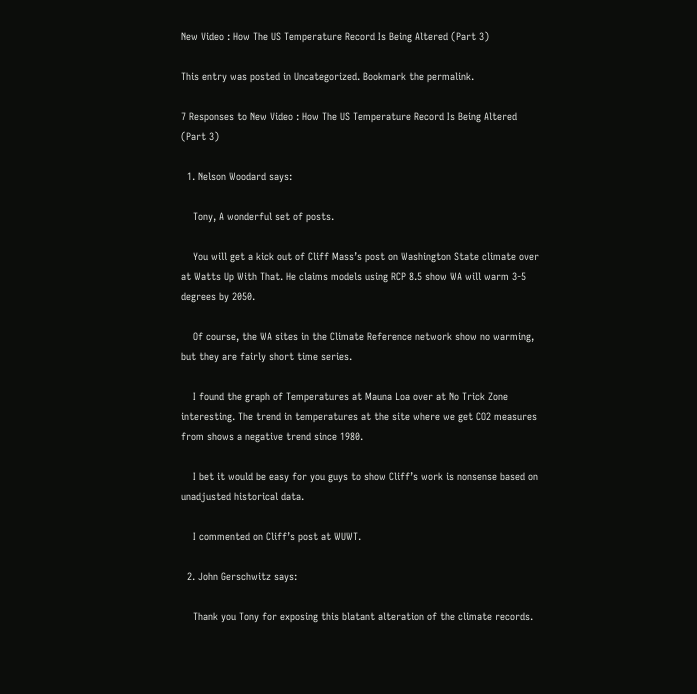New Video : How The US Temperature Record Is Being Altered (Part 3)

This entry was posted in Uncategorized. Bookmark the permalink.

7 Responses to New Video : How The US Temperature Record Is Being Altered (Part 3)

  1. Nelson Woodard says:

    Tony, A wonderful set of posts.

    You will get a kick out of Cliff Mass’s post on Washington State climate over at Watts Up With That. He claims models using RCP 8.5 show WA will warm 3-5 degrees by 2050.

    Of course, the WA sites in the Climate Reference network show no warming, but they are fairly short time series.

    I found the graph of Temperatures at Mauna Loa over at No Trick Zone interesting. The trend in temperatures at the site where we get CO2 measures from shows a negative trend since 1980.

    I bet it would be easy for you guys to show Cliff’s work is nonsense based on unadjusted historical data.

    I commented on Cliff’s post at WUWT.

  2. John Gerschwitz says:

    Thank you Tony for exposing this blatant alteration of the climate records.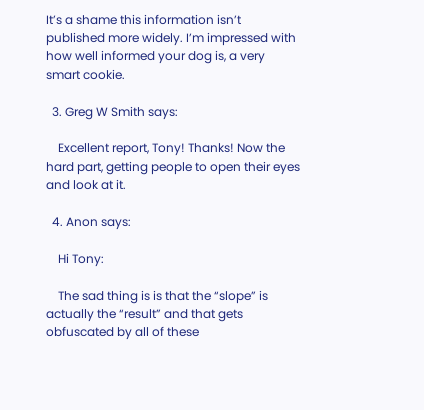It’s a shame this information isn’t published more widely. I’m impressed with how well informed your dog is, a very smart cookie.

  3. Greg W Smith says:

    Excellent report, Tony! Thanks! Now the hard part, getting people to open their eyes and look at it.

  4. Anon says:

    Hi Tony:

    The sad thing is is that the “slope” is actually the “result” and that gets obfuscated by all of these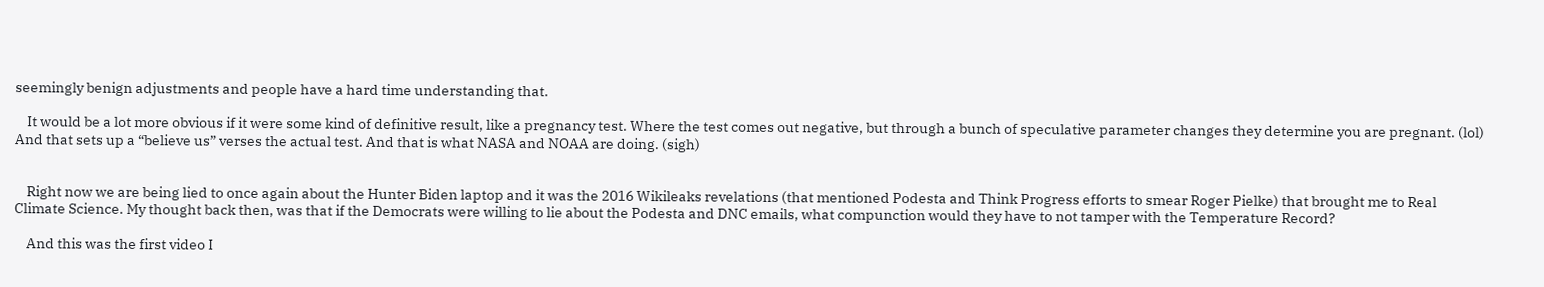seemingly benign adjustments and people have a hard time understanding that.

    It would be a lot more obvious if it were some kind of definitive result, like a pregnancy test. Where the test comes out negative, but through a bunch of speculative parameter changes they determine you are pregnant. (lol) And that sets up a “believe us” verses the actual test. And that is what NASA and NOAA are doing. (sigh)


    Right now we are being lied to once again about the Hunter Biden laptop and it was the 2016 Wikileaks revelations (that mentioned Podesta and Think Progress efforts to smear Roger Pielke) that brought me to Real Climate Science. My thought back then, was that if the Democrats were willing to lie about the Podesta and DNC emails, what compunction would they have to not tamper with the Temperature Record?

    And this was the first video I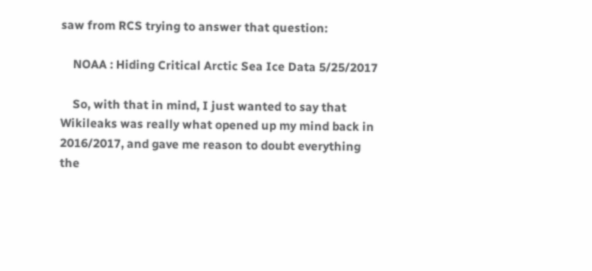saw from RCS trying to answer that question:

    NOAA : Hiding Critical Arctic Sea Ice Data 5/25/2017

    So, with that in mind, I just wanted to say that Wikileaks was really what opened up my mind back in 2016/2017, and gave me reason to doubt everything the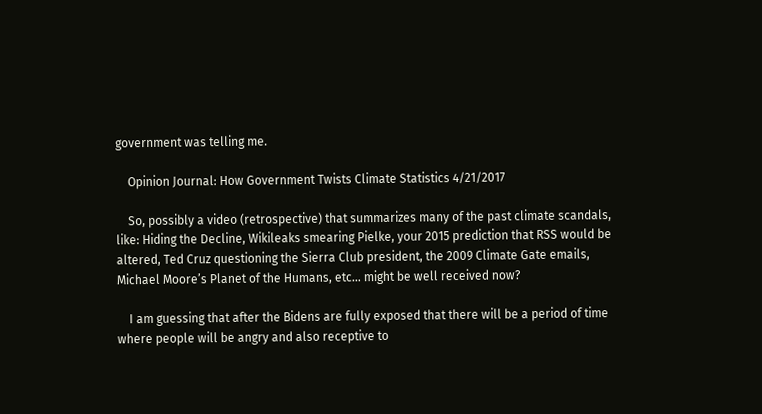government was telling me.

    Opinion Journal: How Government Twists Climate Statistics 4/21/2017

    So, possibly a video (retrospective) that summarizes many of the past climate scandals, like: Hiding the Decline, Wikileaks smearing Pielke, your 2015 prediction that RSS would be altered, Ted Cruz questioning the Sierra Club president, the 2009 Climate Gate emails, Michael Moore’s Planet of the Humans, etc… might be well received now?

    I am guessing that after the Bidens are fully exposed that there will be a period of time where people will be angry and also receptive to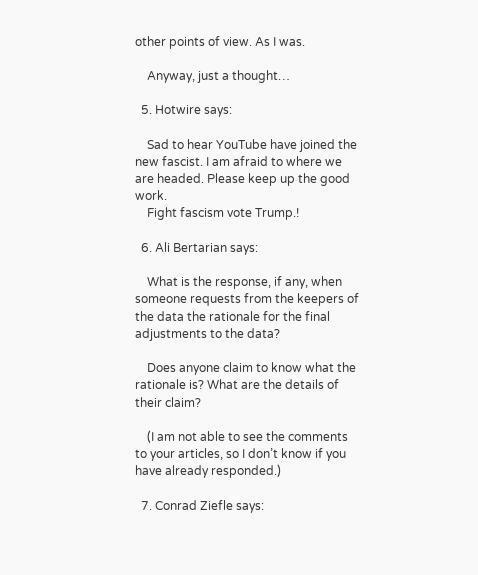other points of view. As I was.

    Anyway, just a thought…

  5. Hotwire says:

    Sad to hear YouTube have joined the new fascist. I am afraid to where we are headed. Please keep up the good work.
    Fight fascism vote Trump.!

  6. Ali Bertarian says:

    What is the response, if any, when someone requests from the keepers of the data the rationale for the final adjustments to the data?

    Does anyone claim to know what the rationale is? What are the details of their claim?

    (I am not able to see the comments to your articles, so I don’t know if you have already responded.)

  7. Conrad Ziefle says: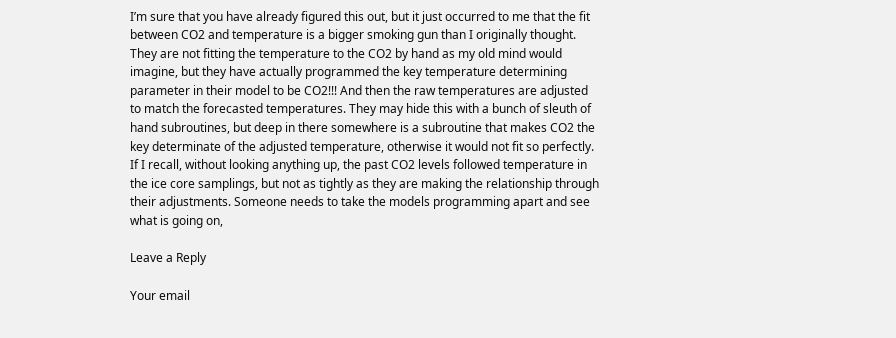I’m sure that you have already figured this out, but it just occurred to me that the fit between CO2 and temperature is a bigger smoking gun than I originally thought. They are not fitting the temperature to the CO2 by hand as my old mind would imagine, but they have actually programmed the key temperature determining parameter in their model to be CO2!!! And then the raw temperatures are adjusted to match the forecasted temperatures. They may hide this with a bunch of sleuth of hand subroutines, but deep in there somewhere is a subroutine that makes CO2 the key determinate of the adjusted temperature, otherwise it would not fit so perfectly. If I recall, without looking anything up, the past CO2 levels followed temperature in the ice core samplings, but not as tightly as they are making the relationship through their adjustments. Someone needs to take the models programming apart and see what is going on,

Leave a Reply

Your email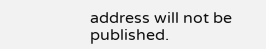address will not be published.